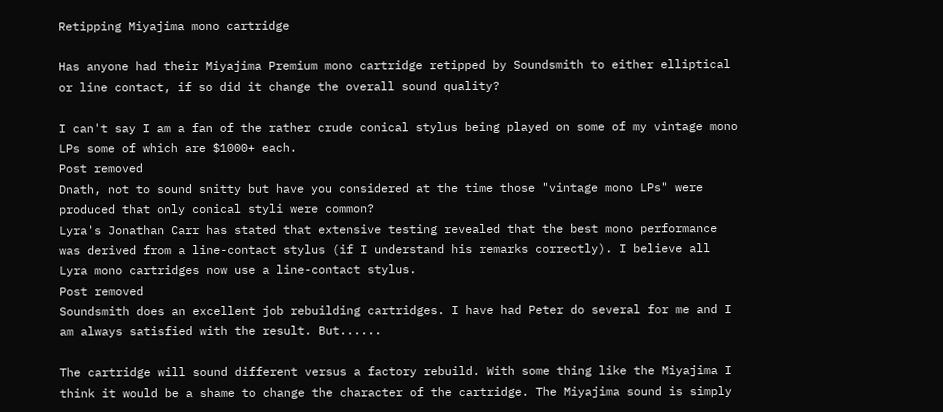Retipping Miyajima mono cartridge

Has anyone had their Miyajima Premium mono cartridge retipped by Soundsmith to either elliptical or line contact, if so did it change the overall sound quality?

I can't say I am a fan of the rather crude conical stylus being played on some of my vintage mono LPs some of which are $1000+ each.
Post removed
Dnath, not to sound snitty but have you considered at the time those "vintage mono LPs" were produced that only conical styli were common?
Lyra's Jonathan Carr has stated that extensive testing revealed that the best mono performance was derived from a line-contact stylus (if I understand his remarks correctly). I believe all Lyra mono cartridges now use a line-contact stylus.
Post removed
Soundsmith does an excellent job rebuilding cartridges. I have had Peter do several for me and I am always satisfied with the result. But......

The cartridge will sound different versus a factory rebuild. With some thing like the Miyajima I think it would be a shame to change the character of the cartridge. The Miyajima sound is simply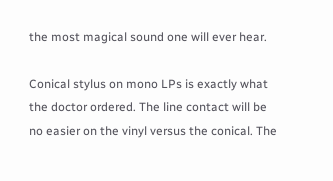the most magical sound one will ever hear.

Conical stylus on mono LPs is exactly what the doctor ordered. The line contact will be no easier on the vinyl versus the conical. The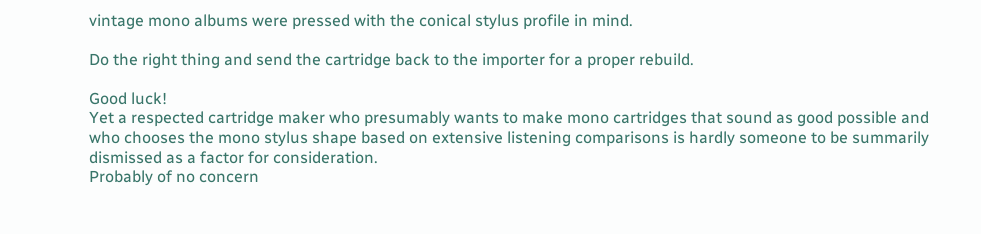vintage mono albums were pressed with the conical stylus profile in mind.

Do the right thing and send the cartridge back to the importer for a proper rebuild.

Good luck!
Yet a respected cartridge maker who presumably wants to make mono cartridges that sound as good possible and who chooses the mono stylus shape based on extensive listening comparisons is hardly someone to be summarily dismissed as a factor for consideration.
Probably of no concern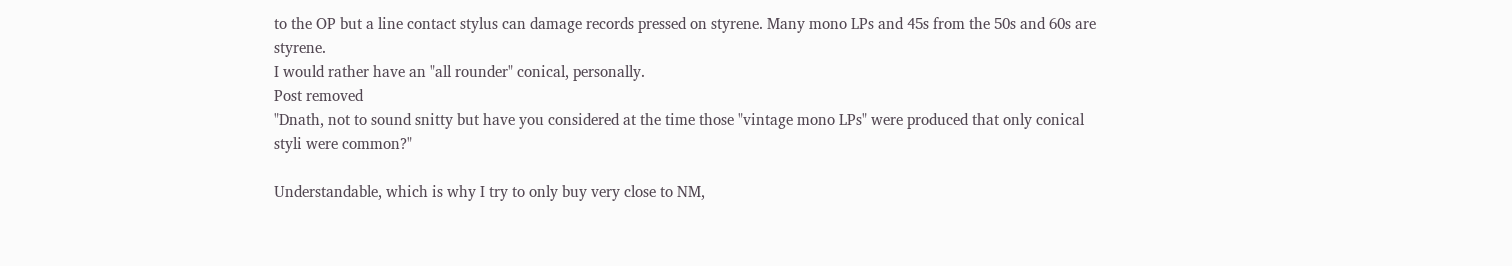to the OP but a line contact stylus can damage records pressed on styrene. Many mono LPs and 45s from the 50s and 60s are styrene.
I would rather have an "all rounder" conical, personally.
Post removed
"Dnath, not to sound snitty but have you considered at the time those "vintage mono LPs" were produced that only conical styli were common?"

Understandable, which is why I try to only buy very close to NM,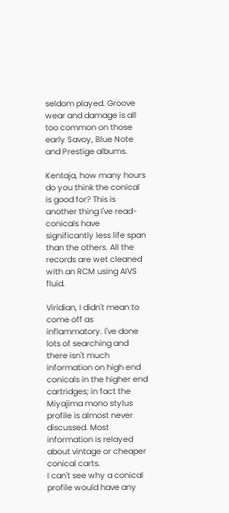seldom played. Groove wear and damage is all too common on those early Savoy, Blue Note and Prestige albums.

Kentaja, how many hours do you think the conical is good for? This is another thing I've read- conicals have significantly less life span than the others. All the records are wet cleaned with an RCM using AIVS fluid.

Viridian, I didn't mean to come off as inflammatory. I've done lots of searching and there isn't much information on high end conicals in the higher end cartridges; in fact the Miyajima mono stylus profile is almost never discussed. Most information is relayed about vintage or cheaper conical carts.
I can't see why a conical profile would have any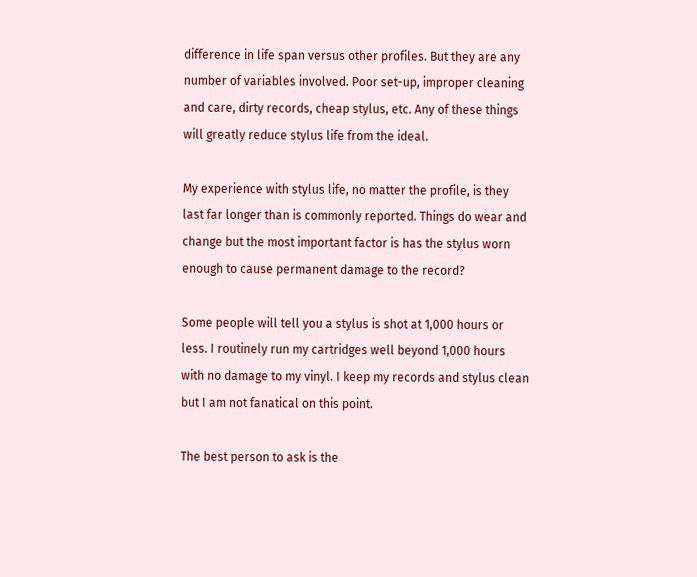difference in life span versus other profiles. But they are any number of variables involved. Poor set-up, improper cleaning and care, dirty records, cheap stylus, etc. Any of these things will greatly reduce stylus life from the ideal.

My experience with stylus life, no matter the profile, is they last far longer than is commonly reported. Things do wear and change but the most important factor is has the stylus worn enough to cause permanent damage to the record?

Some people will tell you a stylus is shot at 1,000 hours or less. I routinely run my cartridges well beyond 1,000 hours with no damage to my vinyl. I keep my records and stylus clean but I am not fanatical on this point.

The best person to ask is the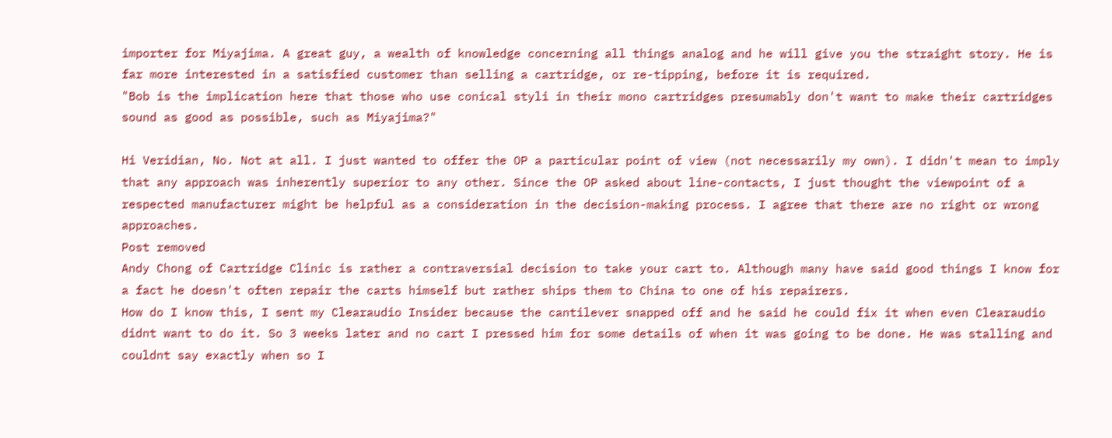importer for Miyajima. A great guy, a wealth of knowledge concerning all things analog and he will give you the straight story. He is far more interested in a satisfied customer than selling a cartridge, or re-tipping, before it is required.
"Bob is the implication here that those who use conical styli in their mono cartridges presumably don't want to make their cartridges sound as good as possible, such as Miyajima?"

Hi Veridian, No. Not at all. I just wanted to offer the OP a particular point of view (not necessarily my own). I didn't mean to imply that any approach was inherently superior to any other. Since the OP asked about line-contacts, I just thought the viewpoint of a respected manufacturer might be helpful as a consideration in the decision-making process. I agree that there are no right or wrong approaches.
Post removed
Andy Chong of Cartridge Clinic is rather a contraversial decision to take your cart to. Although many have said good things I know for a fact he doesn't often repair the carts himself but rather ships them to China to one of his repairers.
How do I know this, I sent my Clearaudio Insider because the cantilever snapped off and he said he could fix it when even Clearaudio didnt want to do it. So 3 weeks later and no cart I pressed him for some details of when it was going to be done. He was stalling and couldnt say exactly when so I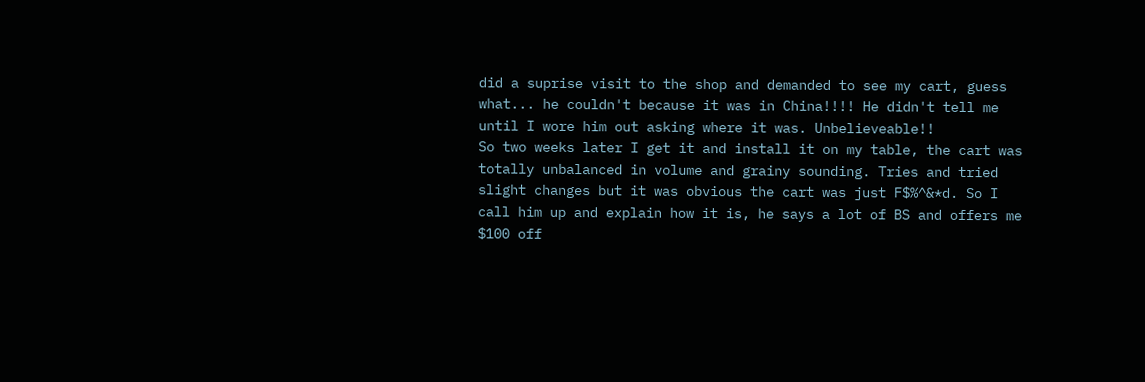did a suprise visit to the shop and demanded to see my cart, guess what... he couldn't because it was in China!!!! He didn't tell me until I wore him out asking where it was. Unbelieveable!!
So two weeks later I get it and install it on my table, the cart was totally unbalanced in volume and grainy sounding. Tries and tried slight changes but it was obvious the cart was just F$%^&*d. So I call him up and explain how it is, he says a lot of BS and offers me $100 off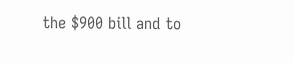the $900 bill and to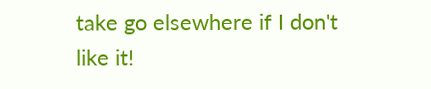take go elsewhere if I don't like it!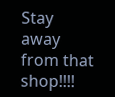Stay away from that shop!!!!